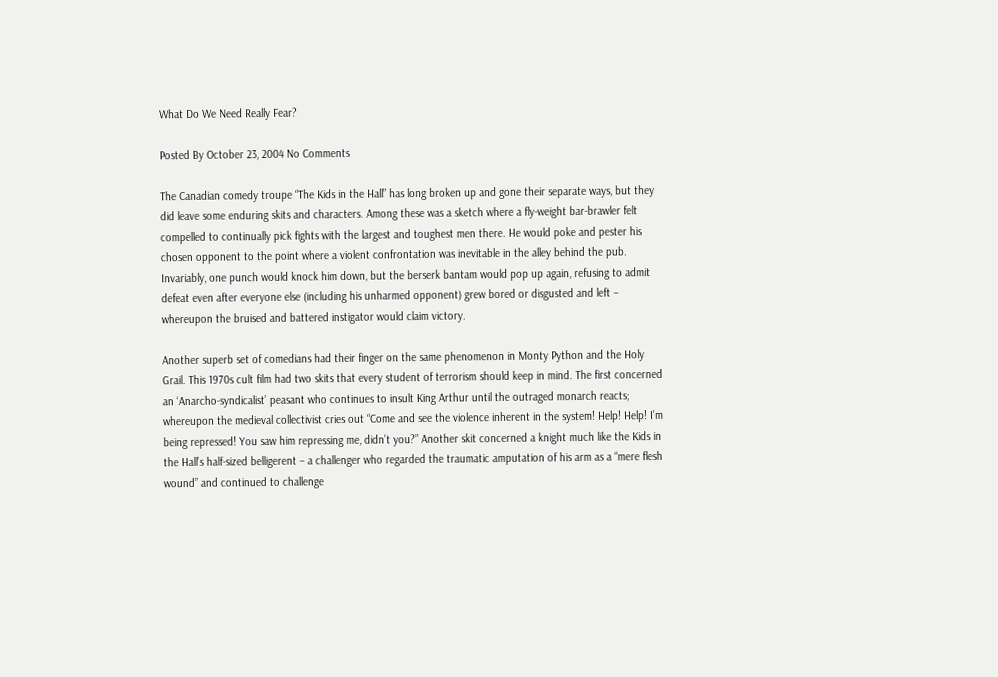What Do We Need Really Fear?

Posted By October 23, 2004 No Comments

The Canadian comedy troupe “The Kids in the Hall” has long broken up and gone their separate ways, but they did leave some enduring skits and characters. Among these was a sketch where a fly-weight bar-brawler felt compelled to continually pick fights with the largest and toughest men there. He would poke and pester his chosen opponent to the point where a violent confrontation was inevitable in the alley behind the pub. Invariably, one punch would knock him down, but the berserk bantam would pop up again, refusing to admit defeat even after everyone else (including his unharmed opponent) grew bored or disgusted and left – whereupon the bruised and battered instigator would claim victory.

Another superb set of comedians had their finger on the same phenomenon in Monty Python and the Holy Grail. This 1970s cult film had two skits that every student of terrorism should keep in mind. The first concerned an ‘Anarcho-syndicalist’ peasant who continues to insult King Arthur until the outraged monarch reacts; whereupon the medieval collectivist cries out “Come and see the violence inherent in the system! Help! Help! I’m being repressed! You saw him repressing me, didn’t you?” Another skit concerned a knight much like the Kids in the Hall’s half-sized belligerent – a challenger who regarded the traumatic amputation of his arm as a “mere flesh wound” and continued to challenge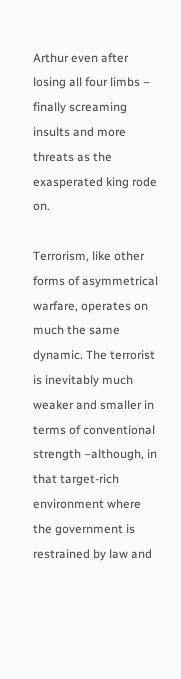Arthur even after losing all four limbs – finally screaming insults and more threats as the exasperated king rode on.

Terrorism, like other forms of asymmetrical warfare, operates on much the same dynamic. The terrorist is inevitably much weaker and smaller in terms of conventional strength –although, in that target-rich environment where the government is restrained by law and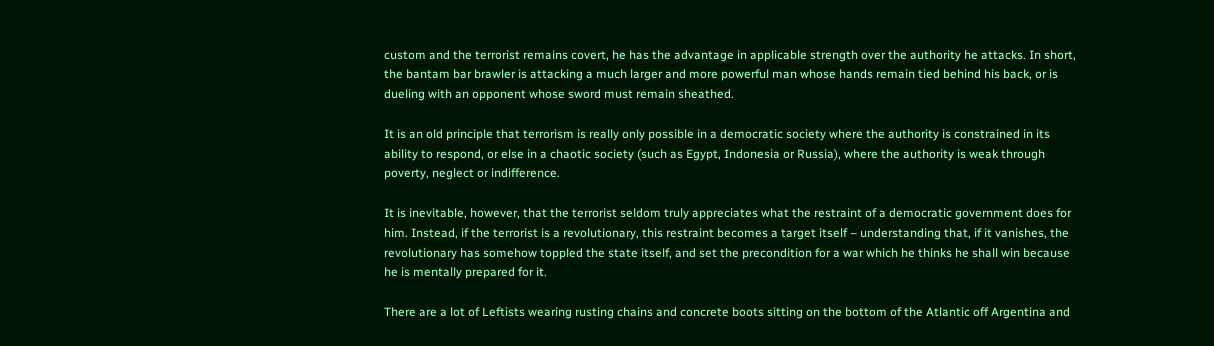custom and the terrorist remains covert, he has the advantage in applicable strength over the authority he attacks. In short, the bantam bar brawler is attacking a much larger and more powerful man whose hands remain tied behind his back, or is dueling with an opponent whose sword must remain sheathed.

It is an old principle that terrorism is really only possible in a democratic society where the authority is constrained in its ability to respond, or else in a chaotic society (such as Egypt, Indonesia or Russia), where the authority is weak through poverty, neglect or indifference.

It is inevitable, however, that the terrorist seldom truly appreciates what the restraint of a democratic government does for him. Instead, if the terrorist is a revolutionary, this restraint becomes a target itself – understanding that, if it vanishes, the revolutionary has somehow toppled the state itself, and set the precondition for a war which he thinks he shall win because he is mentally prepared for it.

There are a lot of Leftists wearing rusting chains and concrete boots sitting on the bottom of the Atlantic off Argentina and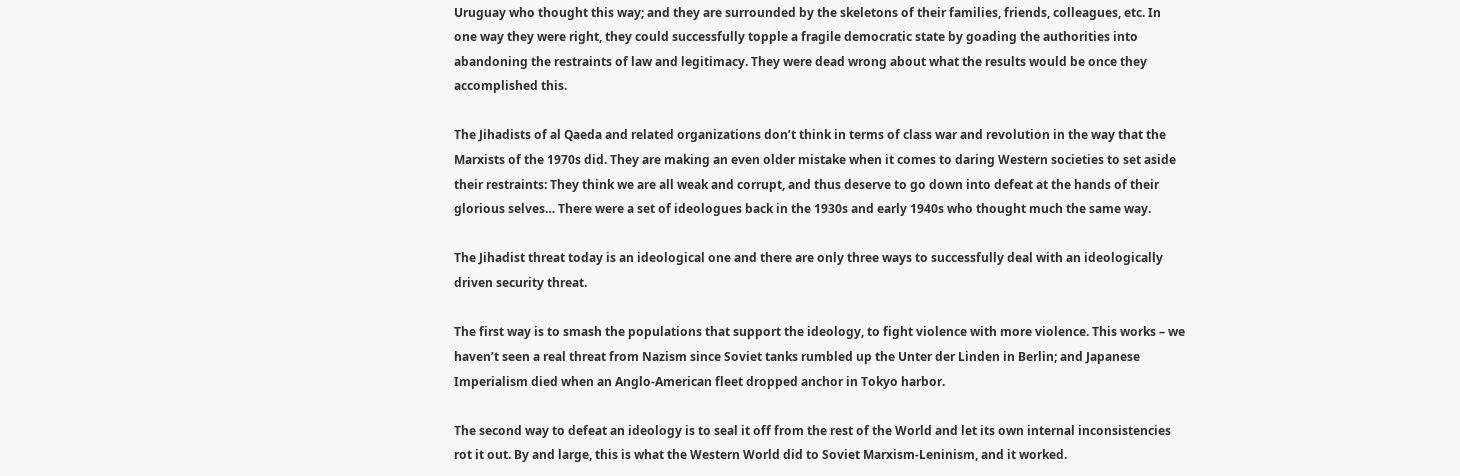Uruguay who thought this way; and they are surrounded by the skeletons of their families, friends, colleagues, etc. In one way they were right, they could successfully topple a fragile democratic state by goading the authorities into abandoning the restraints of law and legitimacy. They were dead wrong about what the results would be once they accomplished this.

The Jihadists of al Qaeda and related organizations don’t think in terms of class war and revolution in the way that the Marxists of the 1970s did. They are making an even older mistake when it comes to daring Western societies to set aside their restraints: They think we are all weak and corrupt, and thus deserve to go down into defeat at the hands of their glorious selves… There were a set of ideologues back in the 1930s and early 1940s who thought much the same way.

The Jihadist threat today is an ideological one and there are only three ways to successfully deal with an ideologically driven security threat.

The first way is to smash the populations that support the ideology, to fight violence with more violence. This works – we haven’t seen a real threat from Nazism since Soviet tanks rumbled up the Unter der Linden in Berlin; and Japanese Imperialism died when an Anglo-American fleet dropped anchor in Tokyo harbor.

The second way to defeat an ideology is to seal it off from the rest of the World and let its own internal inconsistencies rot it out. By and large, this is what the Western World did to Soviet Marxism-Leninism, and it worked.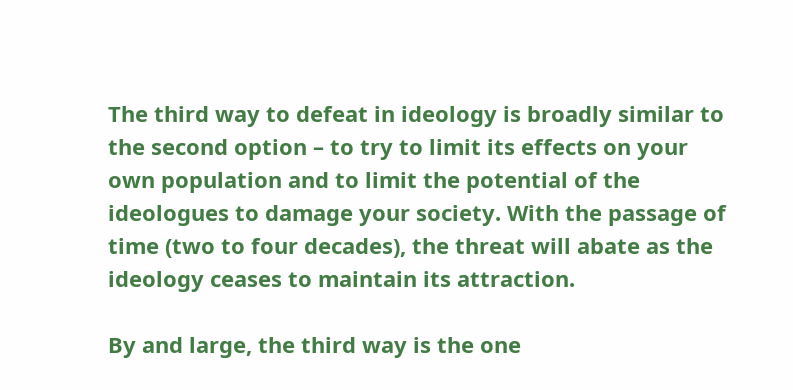The third way to defeat in ideology is broadly similar to the second option – to try to limit its effects on your own population and to limit the potential of the ideologues to damage your society. With the passage of time (two to four decades), the threat will abate as the ideology ceases to maintain its attraction.

By and large, the third way is the one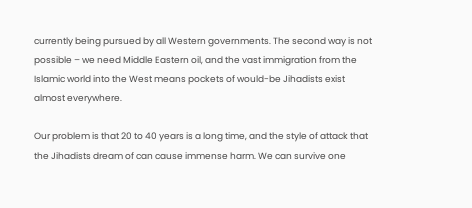currently being pursued by all Western governments. The second way is not possible – we need Middle Eastern oil, and the vast immigration from the Islamic world into the West means pockets of would-be Jihadists exist almost everywhere.

Our problem is that 20 to 40 years is a long time, and the style of attack that the Jihadists dream of can cause immense harm. We can survive one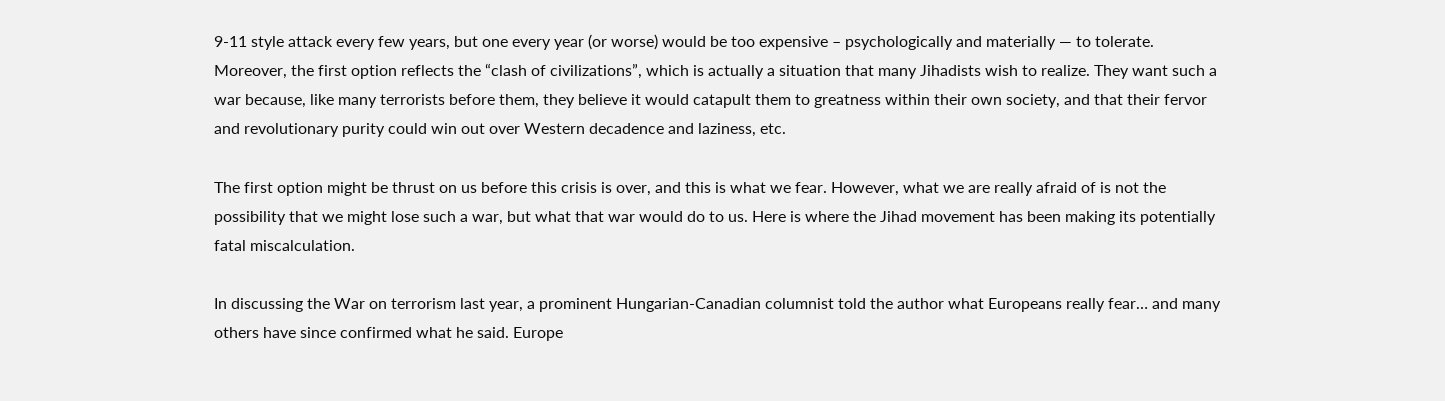9-11 style attack every few years, but one every year (or worse) would be too expensive – psychologically and materially — to tolerate. Moreover, the first option reflects the “clash of civilizations”, which is actually a situation that many Jihadists wish to realize. They want such a war because, like many terrorists before them, they believe it would catapult them to greatness within their own society, and that their fervor and revolutionary purity could win out over Western decadence and laziness, etc.

The first option might be thrust on us before this crisis is over, and this is what we fear. However, what we are really afraid of is not the possibility that we might lose such a war, but what that war would do to us. Here is where the Jihad movement has been making its potentially fatal miscalculation.

In discussing the War on terrorism last year, a prominent Hungarian-Canadian columnist told the author what Europeans really fear… and many others have since confirmed what he said. Europe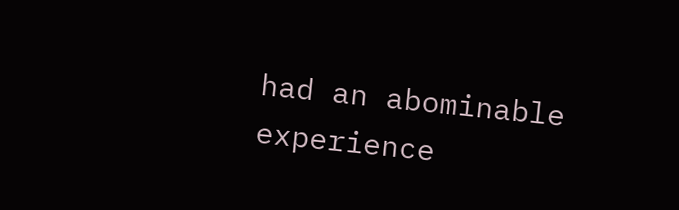had an abominable experience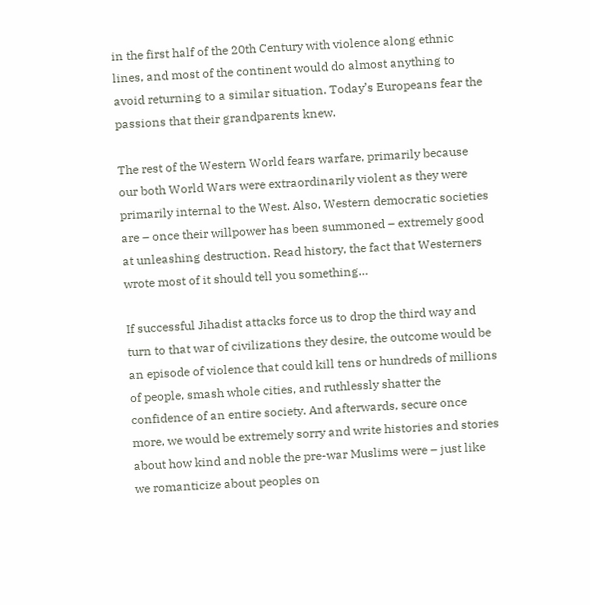in the first half of the 20th Century with violence along ethnic lines, and most of the continent would do almost anything to avoid returning to a similar situation. Today’s Europeans fear the passions that their grandparents knew.

The rest of the Western World fears warfare, primarily because our both World Wars were extraordinarily violent as they were primarily internal to the West. Also, Western democratic societies are – once their willpower has been summoned – extremely good at unleashing destruction. Read history, the fact that Westerners wrote most of it should tell you something…

If successful Jihadist attacks force us to drop the third way and turn to that war of civilizations they desire, the outcome would be an episode of violence that could kill tens or hundreds of millions of people, smash whole cities, and ruthlessly shatter the confidence of an entire society. And afterwards, secure once more, we would be extremely sorry and write histories and stories about how kind and noble the pre-war Muslims were – just like we romanticize about peoples on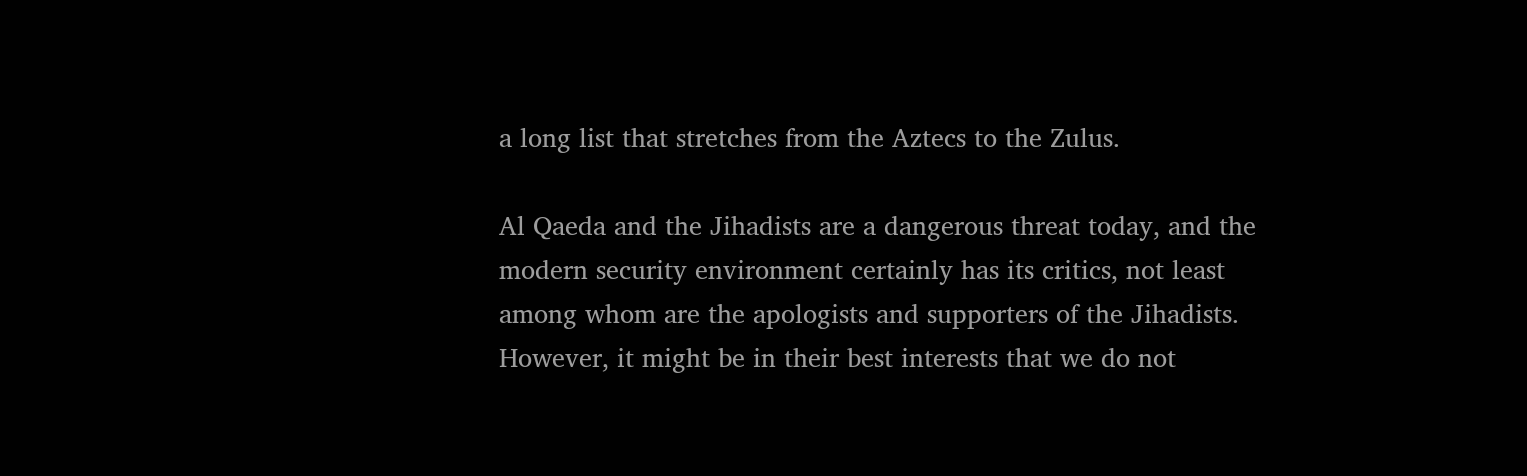a long list that stretches from the Aztecs to the Zulus.

Al Qaeda and the Jihadists are a dangerous threat today, and the modern security environment certainly has its critics, not least among whom are the apologists and supporters of the Jihadists. However, it might be in their best interests that we do not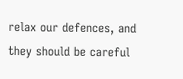relax our defences, and they should be careful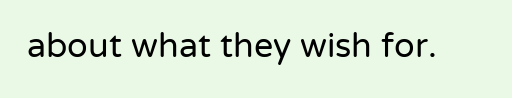about what they wish for.